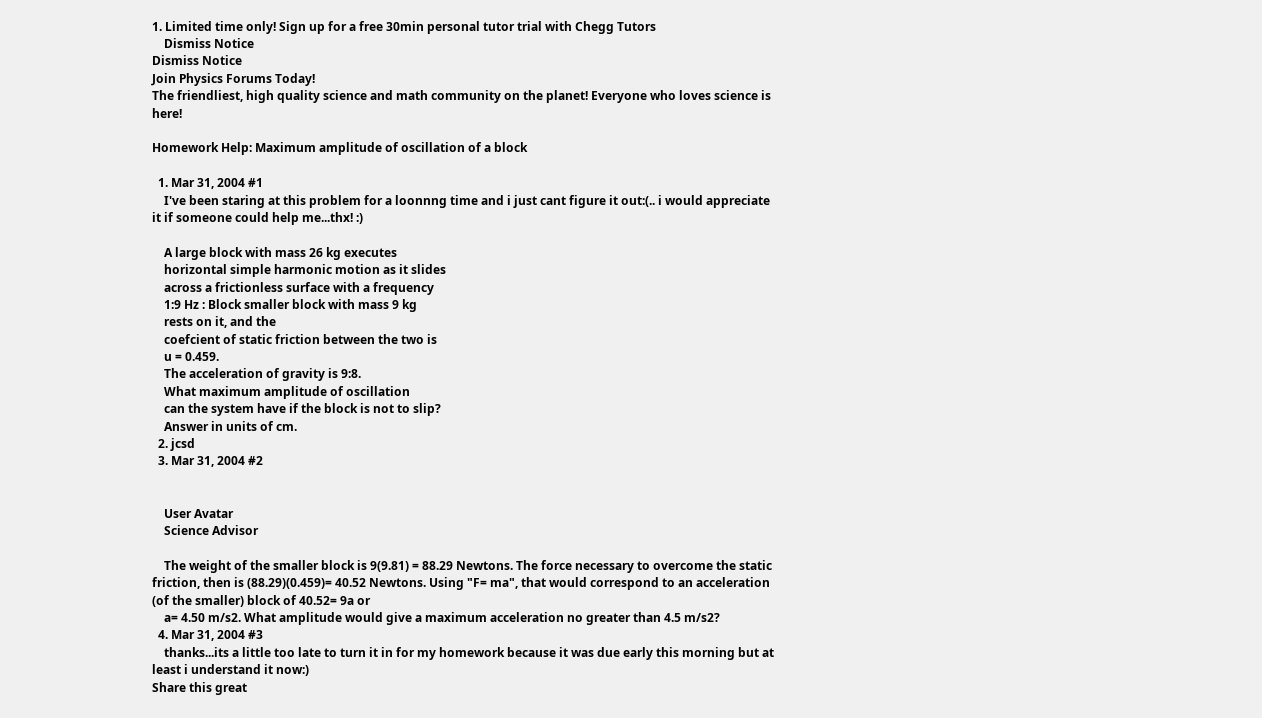1. Limited time only! Sign up for a free 30min personal tutor trial with Chegg Tutors
    Dismiss Notice
Dismiss Notice
Join Physics Forums Today!
The friendliest, high quality science and math community on the planet! Everyone who loves science is here!

Homework Help: Maximum amplitude of oscillation of a block

  1. Mar 31, 2004 #1
    I've been staring at this problem for a loonnng time and i just cant figure it out:(.. i would appreciate it if someone could help me...thx! :)

    A large block with mass 26 kg executes
    horizontal simple harmonic motion as it slides
    across a frictionless surface with a frequency
    1:9 Hz : Block smaller block with mass 9 kg
    rests on it, and the
    coefcient of static friction between the two is
    u = 0.459.
    The acceleration of gravity is 9:8.
    What maximum amplitude of oscillation
    can the system have if the block is not to slip?
    Answer in units of cm.
  2. jcsd
  3. Mar 31, 2004 #2


    User Avatar
    Science Advisor

    The weight of the smaller block is 9(9.81) = 88.29 Newtons. The force necessary to overcome the static friction, then is (88.29)(0.459)= 40.52 Newtons. Using "F= ma", that would correspond to an acceleration (of the smaller) block of 40.52= 9a or
    a= 4.50 m/s2. What amplitude would give a maximum acceleration no greater than 4.5 m/s2?
  4. Mar 31, 2004 #3
    thanks...its a little too late to turn it in for my homework because it was due early this morning but at least i understand it now:)
Share this great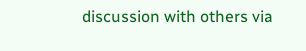discussion with others via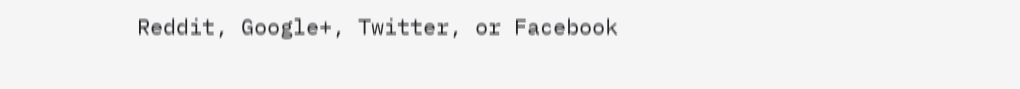Reddit, Google+, Twitter, or Facebook